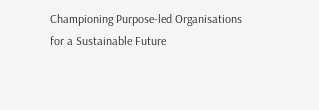Championing Purpose-led Organisations for a Sustainable Future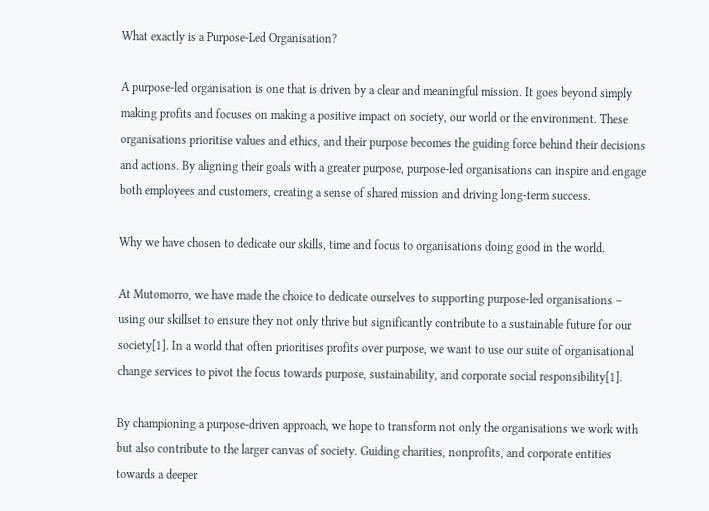What exactly is a Purpose-Led Organisation?

A purpose-led organisation is one that is driven by a clear and meaningful mission. It goes beyond simply making profits and focuses on making a positive impact on society, our world or the environment. These organisations prioritise values and ethics, and their purpose becomes the guiding force behind their decisions and actions. By aligning their goals with a greater purpose, purpose-led organisations can inspire and engage both employees and customers, creating a sense of shared mission and driving long-term success.

Why we have chosen to dedicate our skills, time and focus to organisations doing good in the world.

At Mutomorro, we have made the choice to dedicate ourselves to supporting purpose-led organisations – using our skillset to ensure they not only thrive but significantly contribute to a sustainable future for our society[1]. In a world that often prioritises profits over purpose, we want to use our suite of organisational change services to pivot the focus towards purpose, sustainability, and corporate social responsibility[1].

By championing a purpose-driven approach, we hope to transform not only the organisations we work with but also contribute to the larger canvas of society. Guiding charities, nonprofits, and corporate entities towards a deeper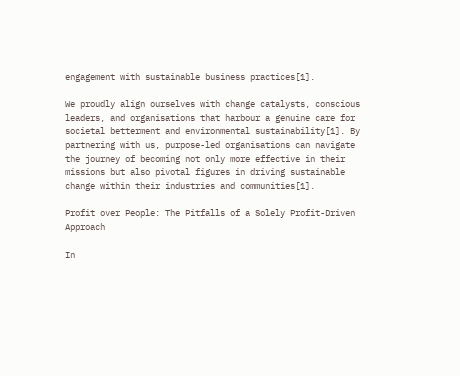engagement with sustainable business practices[1].

We proudly align ourselves with change catalysts, conscious leaders, and organisations that harbour a genuine care for societal betterment and environmental sustainability[1]. By partnering with us, purpose-led organisations can navigate the journey of becoming not only more effective in their missions but also pivotal figures in driving sustainable change within their industries and communities[1].

Profit over People: The Pitfalls of a Solely Profit-Driven Approach

In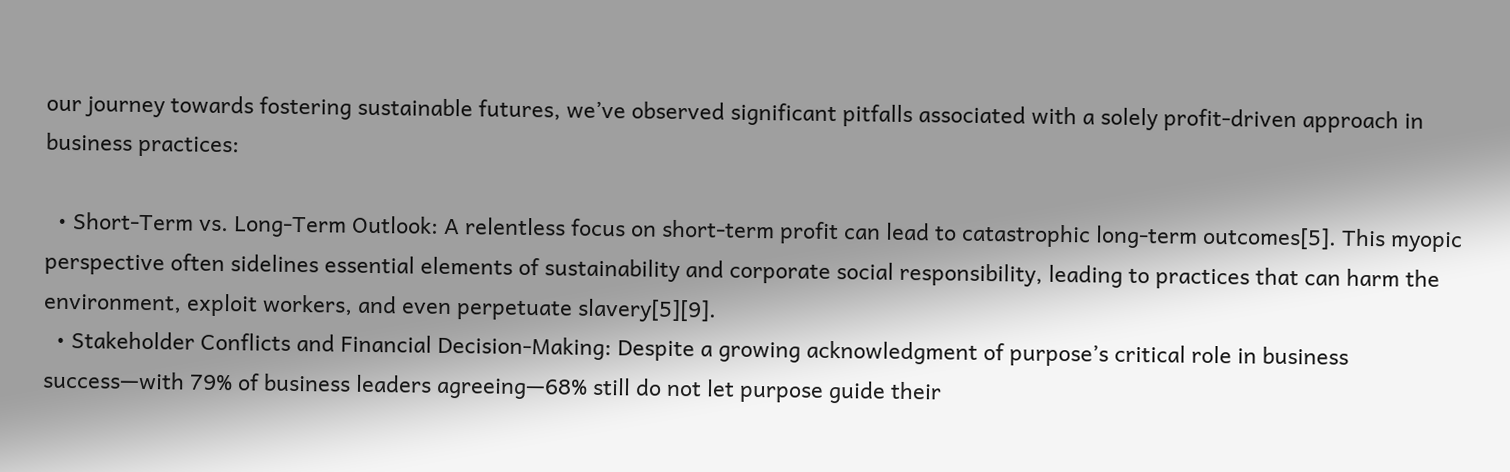our journey towards fostering sustainable futures, we’ve observed significant pitfalls associated with a solely profit-driven approach in business practices:

  • Short-Term vs. Long-Term Outlook: A relentless focus on short-term profit can lead to catastrophic long-term outcomes[5]. This myopic perspective often sidelines essential elements of sustainability and corporate social responsibility, leading to practices that can harm the environment, exploit workers, and even perpetuate slavery[5][9].
  • Stakeholder Conflicts and Financial Decision-Making: Despite a growing acknowledgment of purpose’s critical role in business success—with 79% of business leaders agreeing—68% still do not let purpose guide their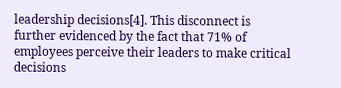leadership decisions[4]. This disconnect is further evidenced by the fact that 71% of employees perceive their leaders to make critical decisions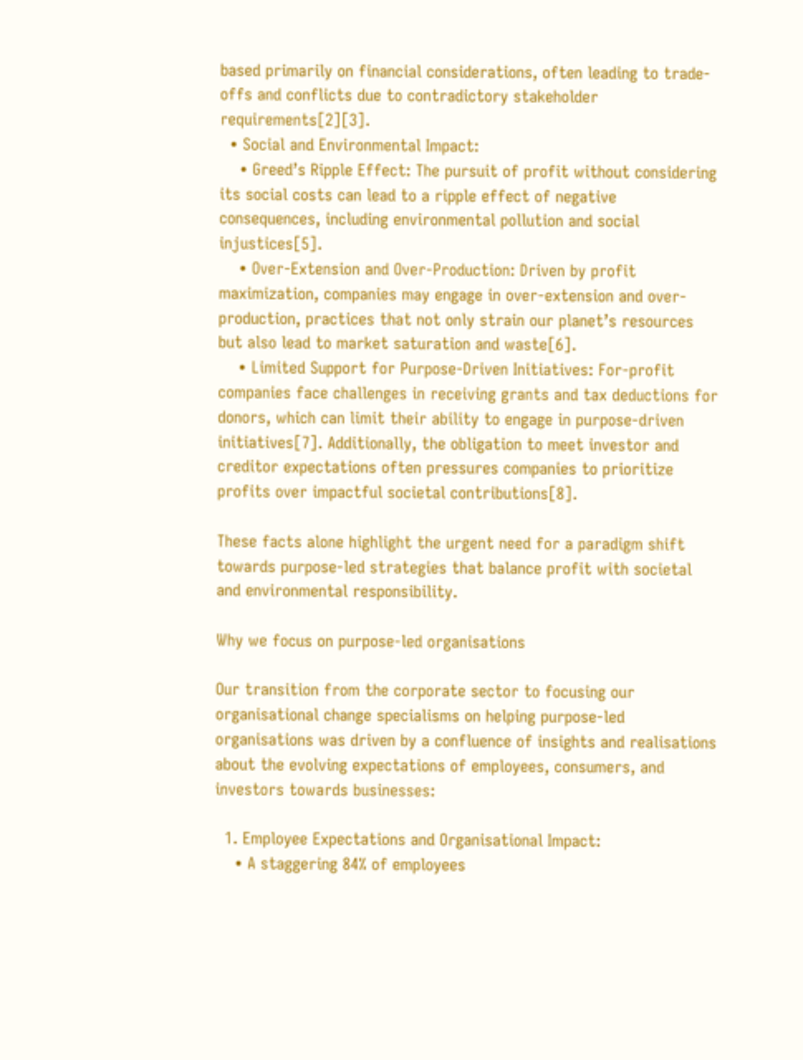based primarily on financial considerations, often leading to trade-offs and conflicts due to contradictory stakeholder requirements[2][3].
  • Social and Environmental Impact:
    • Greed’s Ripple Effect: The pursuit of profit without considering its social costs can lead to a ripple effect of negative consequences, including environmental pollution and social injustices[5].
    • Over-Extension and Over-Production: Driven by profit maximization, companies may engage in over-extension and over-production, practices that not only strain our planet’s resources but also lead to market saturation and waste[6].
    • Limited Support for Purpose-Driven Initiatives: For-profit companies face challenges in receiving grants and tax deductions for donors, which can limit their ability to engage in purpose-driven initiatives[7]. Additionally, the obligation to meet investor and creditor expectations often pressures companies to prioritize profits over impactful societal contributions[8].

These facts alone highlight the urgent need for a paradigm shift towards purpose-led strategies that balance profit with societal and environmental responsibility.

Why we focus on purpose-led organisations

Our transition from the corporate sector to focusing our organisational change specialisms on helping purpose-led organisations was driven by a confluence of insights and realisations about the evolving expectations of employees, consumers, and investors towards businesses:

  1. Employee Expectations and Organisational Impact:
    • A staggering 84% of employees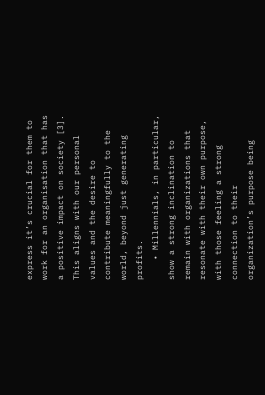express it’s crucial for them to work for an organisation that has a positive impact on society [3]. This aligns with our personal values and the desire to contribute meaningfully to the world, beyond just generating profits.
    • Millennials, in particular, show a strong inclination to remain with organizations that resonate with their own purpose, with those feeling a strong connection to their organization’s purpose being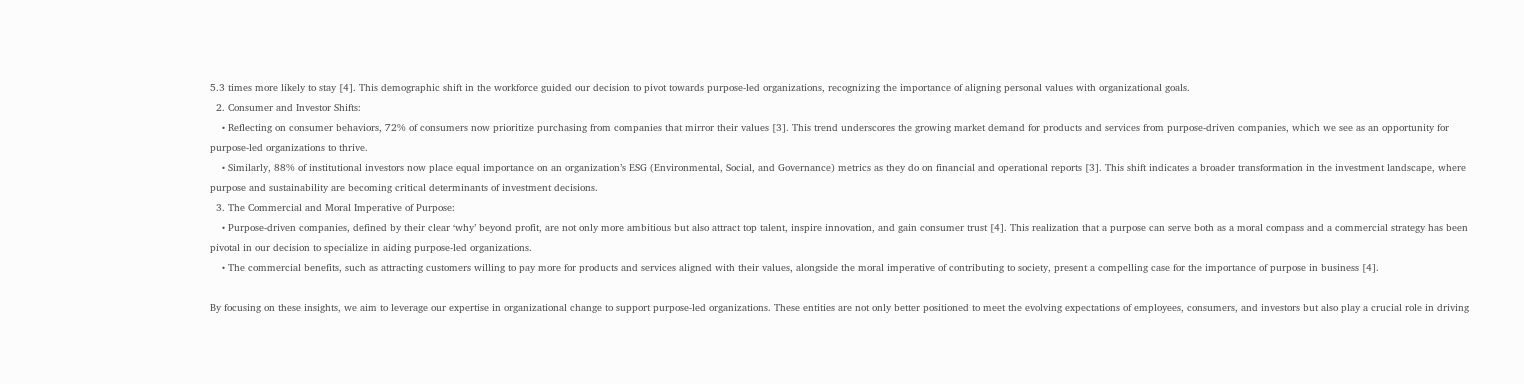5.3 times more likely to stay [4]. This demographic shift in the workforce guided our decision to pivot towards purpose-led organizations, recognizing the importance of aligning personal values with organizational goals.
  2. Consumer and Investor Shifts:
    • Reflecting on consumer behaviors, 72% of consumers now prioritize purchasing from companies that mirror their values [3]. This trend underscores the growing market demand for products and services from purpose-driven companies, which we see as an opportunity for purpose-led organizations to thrive.
    • Similarly, 88% of institutional investors now place equal importance on an organization’s ESG (Environmental, Social, and Governance) metrics as they do on financial and operational reports [3]. This shift indicates a broader transformation in the investment landscape, where purpose and sustainability are becoming critical determinants of investment decisions.
  3. The Commercial and Moral Imperative of Purpose:
    • Purpose-driven companies, defined by their clear ‘why’ beyond profit, are not only more ambitious but also attract top talent, inspire innovation, and gain consumer trust [4]. This realization that a purpose can serve both as a moral compass and a commercial strategy has been pivotal in our decision to specialize in aiding purpose-led organizations.
    • The commercial benefits, such as attracting customers willing to pay more for products and services aligned with their values, alongside the moral imperative of contributing to society, present a compelling case for the importance of purpose in business [4].

By focusing on these insights, we aim to leverage our expertise in organizational change to support purpose-led organizations. These entities are not only better positioned to meet the evolving expectations of employees, consumers, and investors but also play a crucial role in driving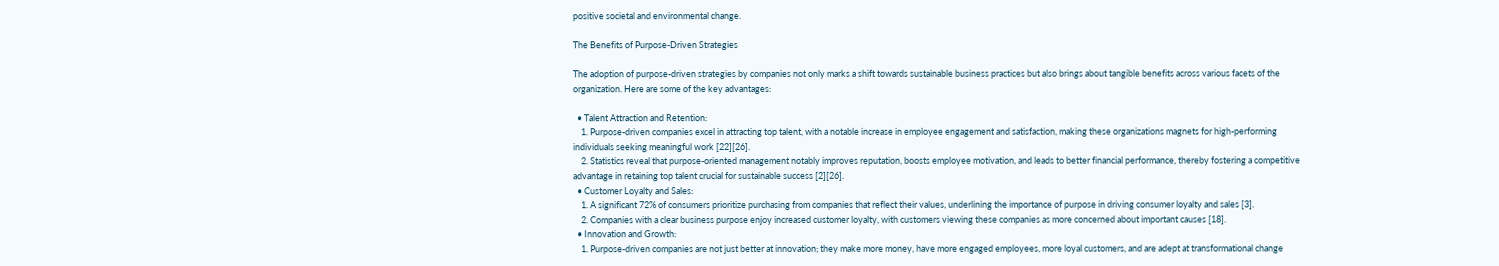positive societal and environmental change.

The Benefits of Purpose-Driven Strategies

The adoption of purpose-driven strategies by companies not only marks a shift towards sustainable business practices but also brings about tangible benefits across various facets of the organization. Here are some of the key advantages:

  • Talent Attraction and Retention:
    1. Purpose-driven companies excel in attracting top talent, with a notable increase in employee engagement and satisfaction, making these organizations magnets for high-performing individuals seeking meaningful work [22][26].
    2. Statistics reveal that purpose-oriented management notably improves reputation, boosts employee motivation, and leads to better financial performance, thereby fostering a competitive advantage in retaining top talent crucial for sustainable success [2][26].
  • Customer Loyalty and Sales:
    1. A significant 72% of consumers prioritize purchasing from companies that reflect their values, underlining the importance of purpose in driving consumer loyalty and sales [3].
    2. Companies with a clear business purpose enjoy increased customer loyalty, with customers viewing these companies as more concerned about important causes [18].
  • Innovation and Growth:
    1. Purpose-driven companies are not just better at innovation; they make more money, have more engaged employees, more loyal customers, and are adept at transformational change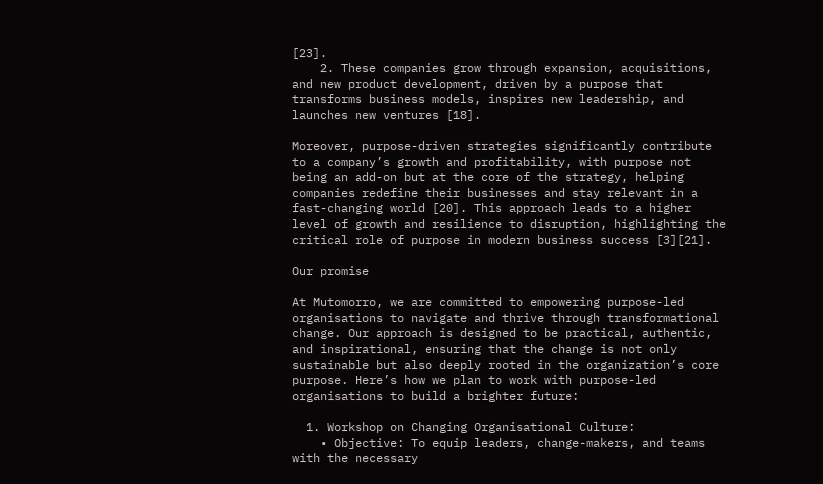[23].
    2. These companies grow through expansion, acquisitions, and new product development, driven by a purpose that transforms business models, inspires new leadership, and launches new ventures [18].

Moreover, purpose-driven strategies significantly contribute to a company’s growth and profitability, with purpose not being an add-on but at the core of the strategy, helping companies redefine their businesses and stay relevant in a fast-changing world [20]. This approach leads to a higher level of growth and resilience to disruption, highlighting the critical role of purpose in modern business success [3][21].

Our promise

At Mutomorro, we are committed to empowering purpose-led organisations to navigate and thrive through transformational change. Our approach is designed to be practical, authentic, and inspirational, ensuring that the change is not only sustainable but also deeply rooted in the organization’s core purpose. Here’s how we plan to work with purpose-led organisations to build a brighter future:

  1. Workshop on Changing Organisational Culture:
    • Objective: To equip leaders, change-makers, and teams with the necessary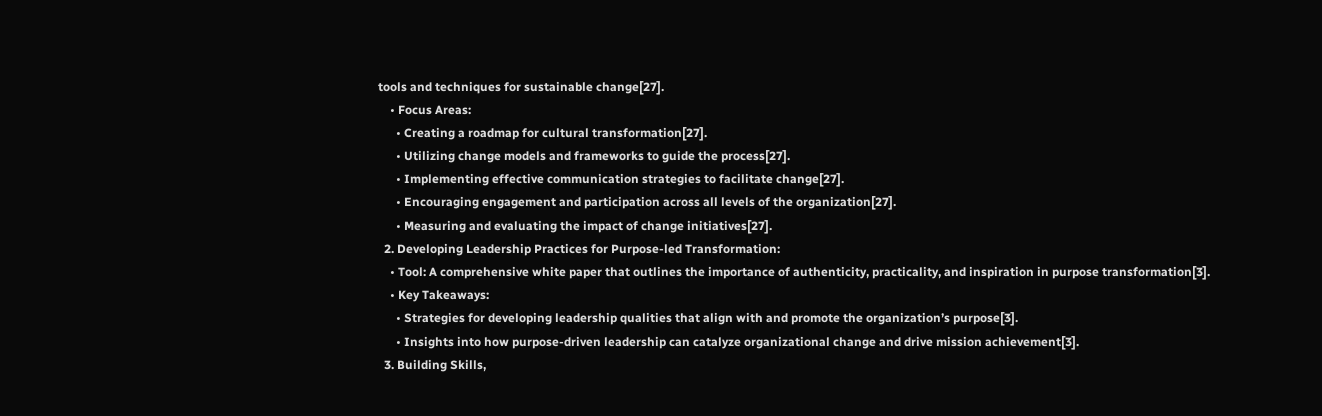tools and techniques for sustainable change[27].
    • Focus Areas:
      • Creating a roadmap for cultural transformation[27].
      • Utilizing change models and frameworks to guide the process[27].
      • Implementing effective communication strategies to facilitate change[27].
      • Encouraging engagement and participation across all levels of the organization[27].
      • Measuring and evaluating the impact of change initiatives[27].
  2. Developing Leadership Practices for Purpose-led Transformation:
    • Tool: A comprehensive white paper that outlines the importance of authenticity, practicality, and inspiration in purpose transformation[3].
    • Key Takeaways:
      • Strategies for developing leadership qualities that align with and promote the organization’s purpose[3].
      • Insights into how purpose-driven leadership can catalyze organizational change and drive mission achievement[3].
  3. Building Skills,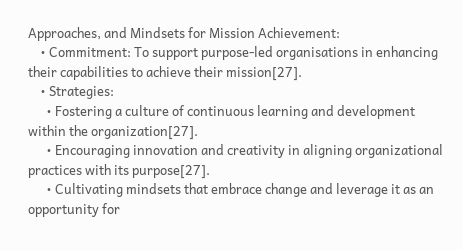Approaches, and Mindsets for Mission Achievement:
    • Commitment: To support purpose-led organisations in enhancing their capabilities to achieve their mission[27].
    • Strategies:
      • Fostering a culture of continuous learning and development within the organization[27].
      • Encouraging innovation and creativity in aligning organizational practices with its purpose[27].
      • Cultivating mindsets that embrace change and leverage it as an opportunity for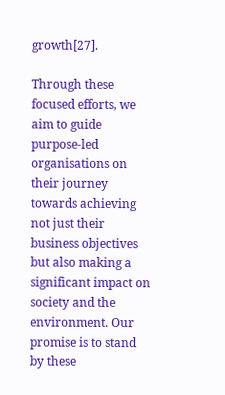growth[27].

Through these focused efforts, we aim to guide purpose-led organisations on their journey towards achieving not just their business objectives but also making a significant impact on society and the environment. Our promise is to stand by these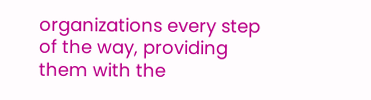organizations every step of the way, providing them with the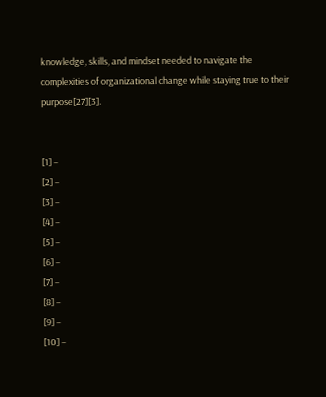knowledge, skills, and mindset needed to navigate the complexities of organizational change while staying true to their purpose[27][3].


[1] –
[2] –
[3] –
[4] –
[5] –
[6] –
[7] –
[8] –
[9] –
[10] –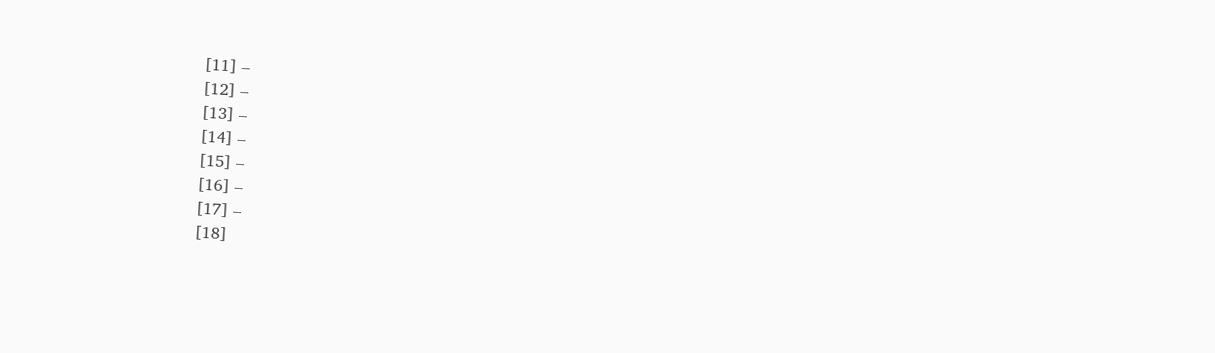[11] –
[12] –
[13] –
[14] –
[15] –
[16] –
[17] –
[18]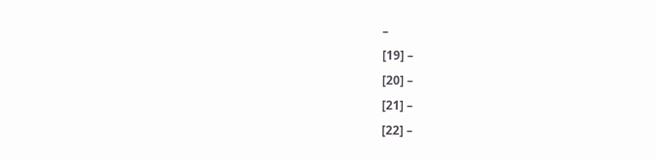–
[19] –
[20] –
[21] –
[22] –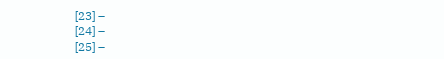[23] –
[24] –
[25] –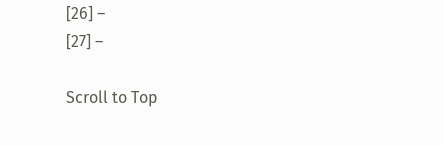[26] –
[27] –

Scroll to Top